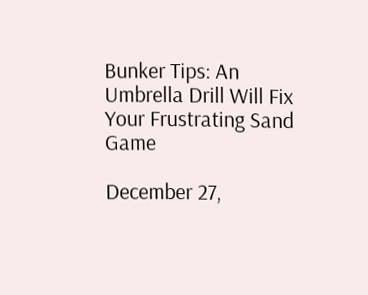Bunker Tips: An Umbrella Drill Will Fix Your Frustrating Sand Game

December 27,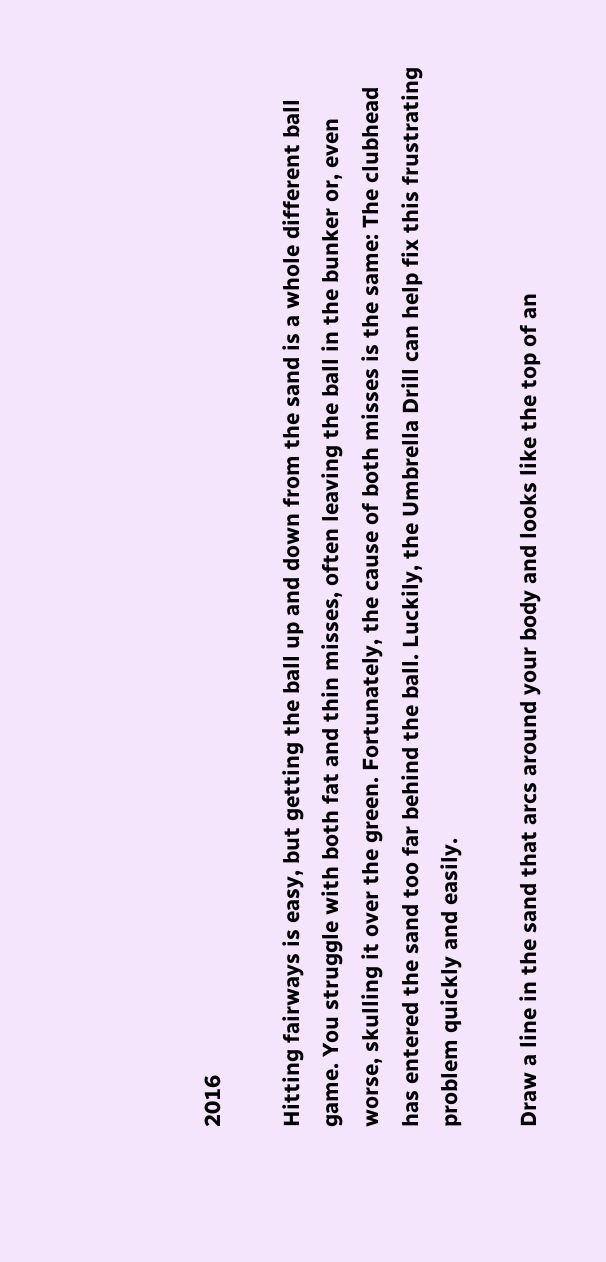2016

Hitting fairways is easy, but getting the ball up and down from the sand is a whole different ball game. You struggle with both fat and thin misses, often leaving the ball in the bunker or, even worse, skulling it over the green. Fortunately, the cause of both misses is the same: The clubhead has entered the sand too far behind the ball. Luckily, the Umbrella Drill can help fix this frustrating problem quickly and easily.

Draw a line in the sand that arcs around your body and looks like the top of an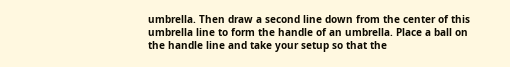umbrella. Then draw a second line down from the center of this umbrella line to form the handle of an umbrella. Place a ball on the handle line and take your setup so that the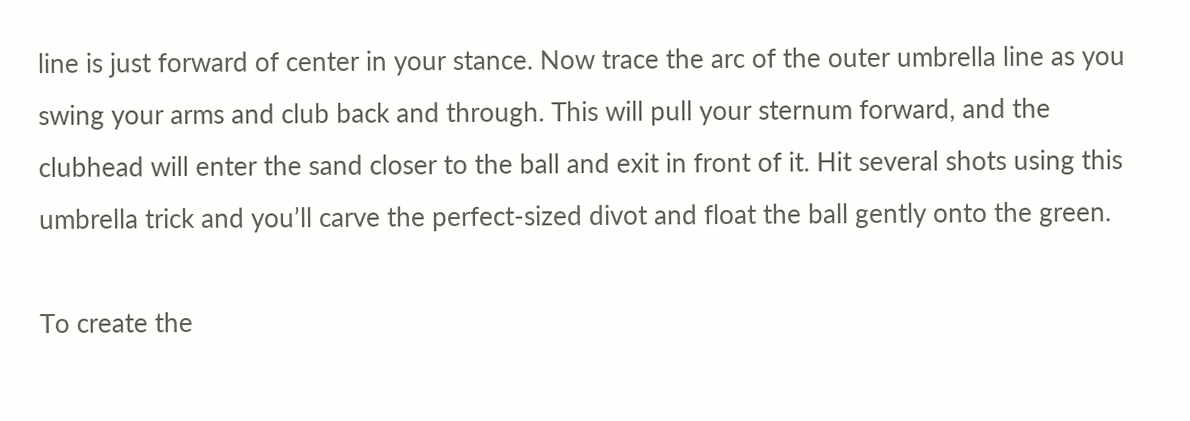line is just forward of center in your stance. Now trace the arc of the outer umbrella line as you swing your arms and club back and through. This will pull your sternum forward, and the clubhead will enter the sand closer to the ball and exit in front of it. Hit several shots using this umbrella trick and you’ll carve the perfect-sized divot and float the ball gently onto the green.

To create the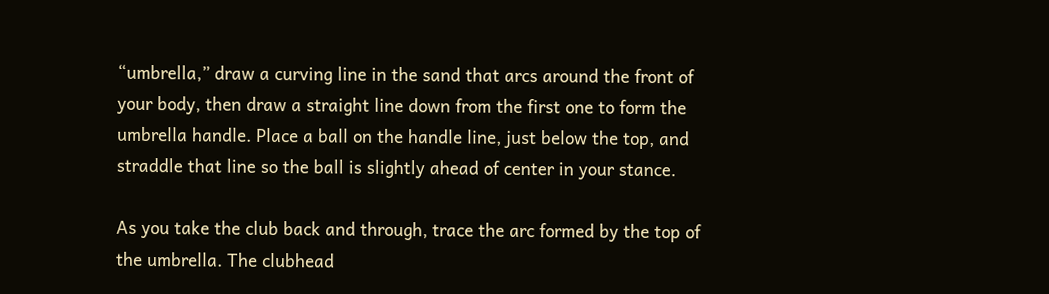“umbrella,” draw a curving line in the sand that arcs around the front of your body, then draw a straight line down from the first one to form the umbrella handle. Place a ball on the handle line, just below the top, and straddle that line so the ball is slightly ahead of center in your stance.

As you take the club back and through, trace the arc formed by the top of the umbrella. The clubhead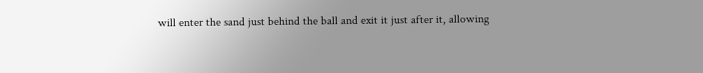will enter the sand just behind the ball and exit it just after it, allowing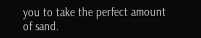you to take the perfect amount of sand.